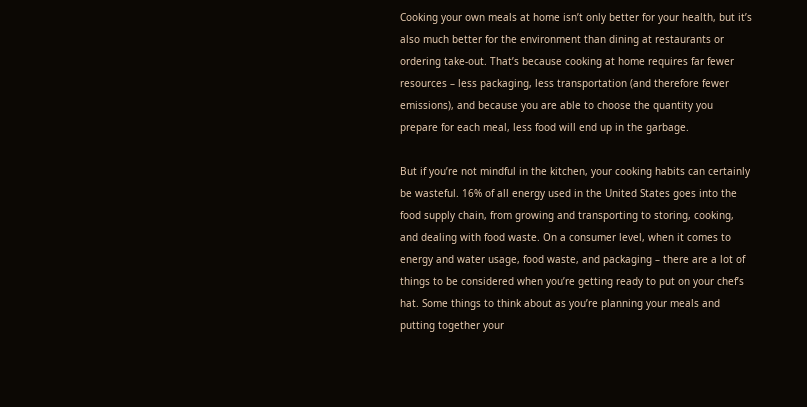Cooking your own meals at home isn’t only better for your health, but it’s also much better for the environment than dining at restaurants or ordering take-out. That’s because cooking at home requires far fewer resources – less packaging, less transportation (and therefore fewer emissions), and because you are able to choose the quantity you prepare for each meal, less food will end up in the garbage.

But if you’re not mindful in the kitchen, your cooking habits can certainly be wasteful. 16% of all energy used in the United States goes into the food supply chain, from growing and transporting to storing, cooking, and dealing with food waste. On a consumer level, when it comes to energy and water usage, food waste, and packaging – there are a lot of things to be considered when you’re getting ready to put on your chef’s hat. Some things to think about as you’re planning your meals and putting together your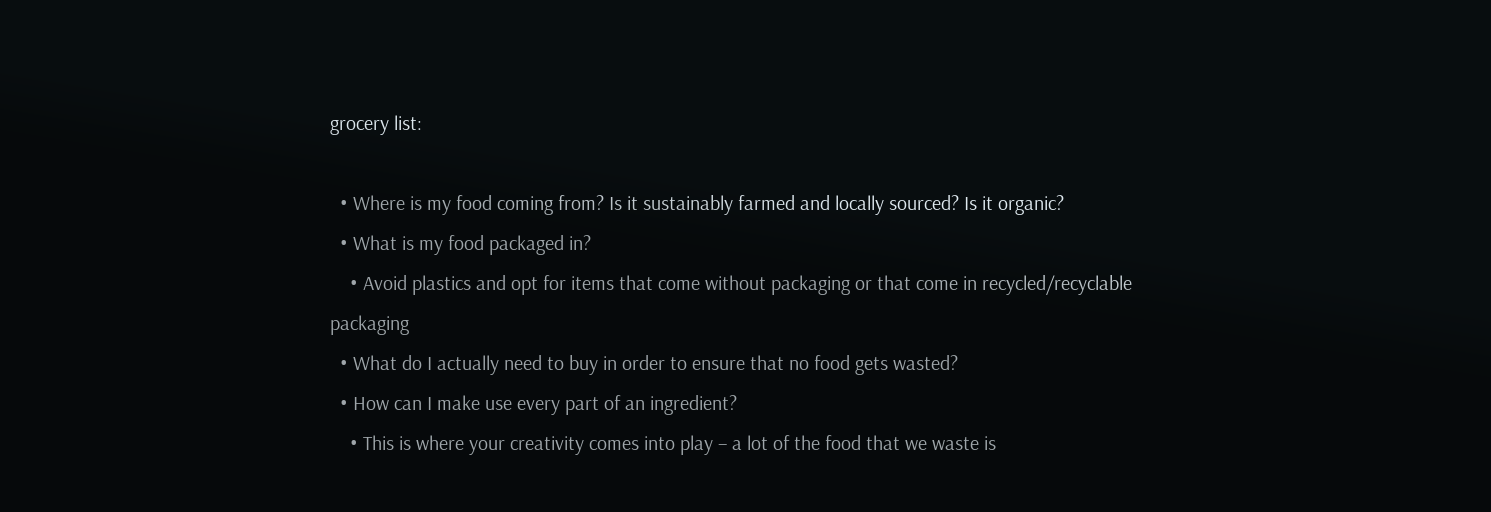grocery list:

  • Where is my food coming from? Is it sustainably farmed and locally sourced? Is it organic?
  • What is my food packaged in?
    • Avoid plastics and opt for items that come without packaging or that come in recycled/recyclable packaging
  • What do I actually need to buy in order to ensure that no food gets wasted?
  • How can I make use every part of an ingredient?
    • This is where your creativity comes into play – a lot of the food that we waste is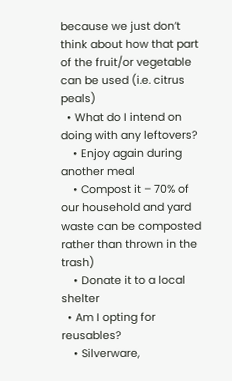because we just don’t think about how that part of the fruit/or vegetable can be used (i.e. citrus peals)
  • What do I intend on doing with any leftovers?
    • Enjoy again during another meal
    • Compost it – 70% of our household and yard waste can be composted rather than thrown in the trash)
    • Donate it to a local shelter
  • Am I opting for reusables?
    • Silverware,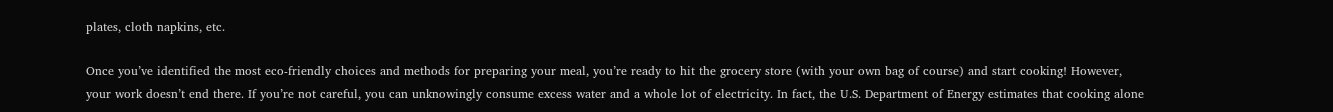plates, cloth napkins, etc.

Once you’ve identified the most eco-friendly choices and methods for preparing your meal, you’re ready to hit the grocery store (with your own bag of course) and start cooking! However, your work doesn’t end there. If you’re not careful, you can unknowingly consume excess water and a whole lot of electricity. In fact, the U.S. Department of Energy estimates that cooking alone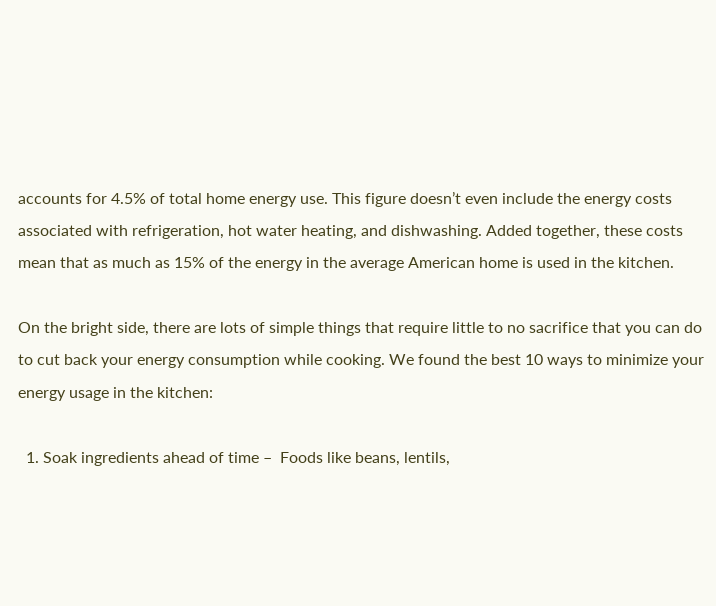accounts for 4.5% of total home energy use. This figure doesn’t even include the energy costs associated with refrigeration, hot water heating, and dishwashing. Added together, these costs mean that as much as 15% of the energy in the average American home is used in the kitchen.

On the bright side, there are lots of simple things that require little to no sacrifice that you can do to cut back your energy consumption while cooking. We found the best 10 ways to minimize your energy usage in the kitchen:

  1. Soak ingredients ahead of time –  Foods like beans, lentils,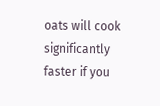oats will cook significantly faster if you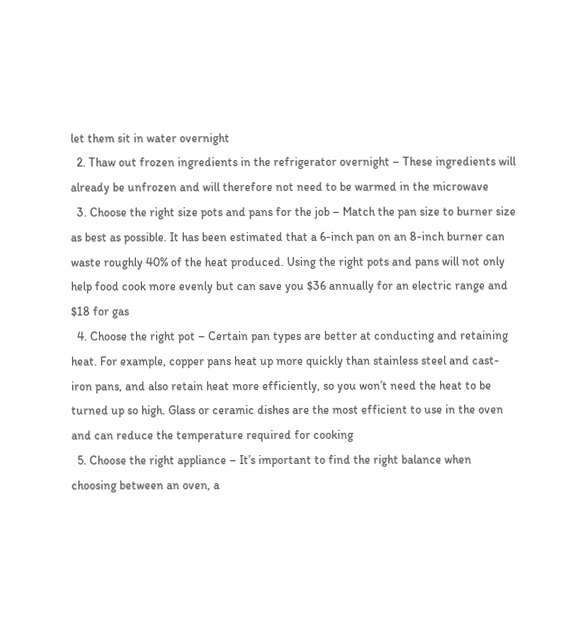let them sit in water overnight
  2. Thaw out frozen ingredients in the refrigerator overnight – These ingredients will already be unfrozen and will therefore not need to be warmed in the microwave
  3. Choose the right size pots and pans for the job – Match the pan size to burner size as best as possible. It has been estimated that a 6-inch pan on an 8-inch burner can waste roughly 40% of the heat produced. Using the right pots and pans will not only help food cook more evenly but can save you $36 annually for an electric range and $18 for gas
  4. Choose the right pot – Certain pan types are better at conducting and retaining heat. For example, copper pans heat up more quickly than stainless steel and cast-iron pans, and also retain heat more efficiently, so you won’t need the heat to be turned up so high. Glass or ceramic dishes are the most efficient to use in the oven and can reduce the temperature required for cooking
  5. Choose the right appliance – It’s important to find the right balance when choosing between an oven, a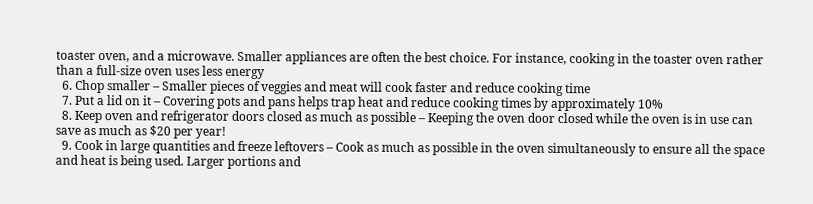toaster oven, and a microwave. Smaller appliances are often the best choice. For instance, cooking in the toaster oven rather than a full-size oven uses less energy
  6. Chop smaller – Smaller pieces of veggies and meat will cook faster and reduce cooking time
  7. Put a lid on it – Covering pots and pans helps trap heat and reduce cooking times by approximately 10%
  8. Keep oven and refrigerator doors closed as much as possible – Keeping the oven door closed while the oven is in use can save as much as $20 per year!
  9. Cook in large quantities and freeze leftovers – Cook as much as possible in the oven simultaneously to ensure all the space and heat is being used. Larger portions and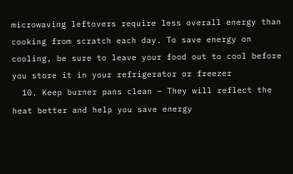microwaving leftovers require less overall energy than cooking from scratch each day. To save energy on cooling, be sure to leave your food out to cool before you store it in your refrigerator or freezer
  10. Keep burner pans clean – They will reflect the heat better and help you save energy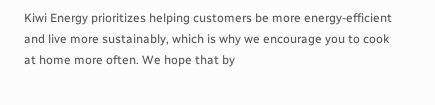Kiwi Energy prioritizes helping customers be more energy-efficient and live more sustainably, which is why we encourage you to cook at home more often. We hope that by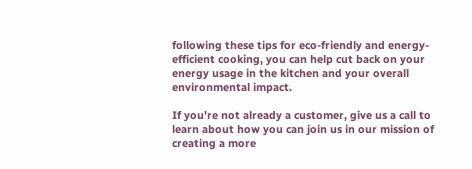following these tips for eco-friendly and energy-efficient cooking, you can help cut back on your energy usage in the kitchen and your overall environmental impact.

If you’re not already a customer, give us a call to learn about how you can join us in our mission of creating a more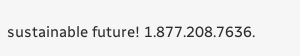sustainable future! 1.877.208.7636.